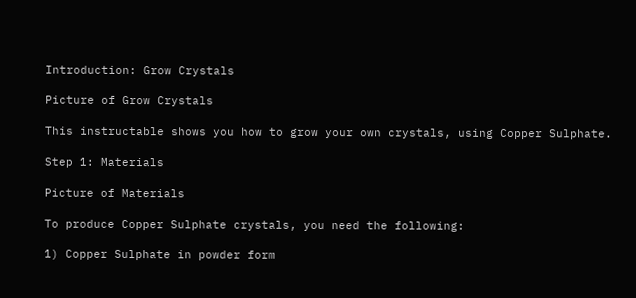Introduction: Grow Crystals

Picture of Grow Crystals

This instructable shows you how to grow your own crystals, using Copper Sulphate.

Step 1: Materials

Picture of Materials

To produce Copper Sulphate crystals, you need the following:

1) Copper Sulphate in powder form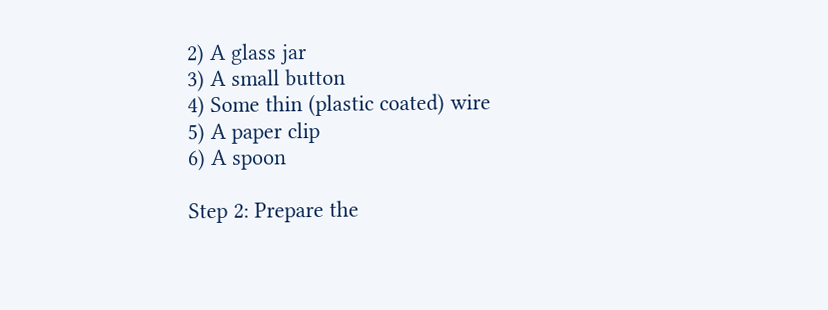2) A glass jar
3) A small button
4) Some thin (plastic coated) wire
5) A paper clip
6) A spoon

Step 2: Prepare the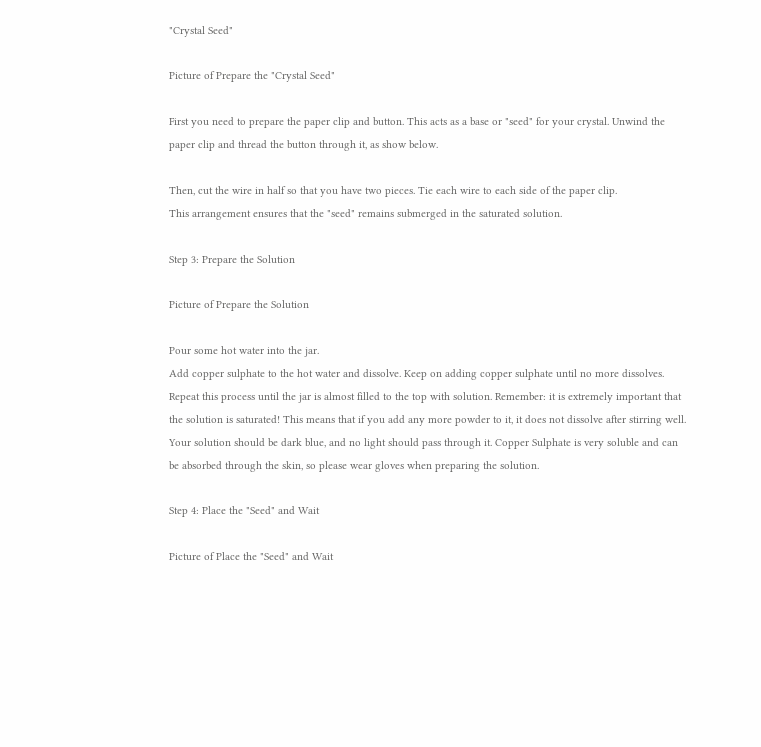"Crystal Seed"

Picture of Prepare the "Crystal Seed"

First you need to prepare the paper clip and button. This acts as a base or "seed" for your crystal. Unwind the paper clip and thread the button through it, as show below.

Then, cut the wire in half so that you have two pieces. Tie each wire to each side of the paper clip.
This arrangement ensures that the "seed" remains submerged in the saturated solution.

Step 3: Prepare the Solution

Picture of Prepare the Solution

Pour some hot water into the jar.
Add copper sulphate to the hot water and dissolve. Keep on adding copper sulphate until no more dissolves. Repeat this process until the jar is almost filled to the top with solution. Remember: it is extremely important that the solution is saturated! This means that if you add any more powder to it, it does not dissolve after stirring well. Your solution should be dark blue, and no light should pass through it. Copper Sulphate is very soluble and can be absorbed through the skin, so please wear gloves when preparing the solution.

Step 4: Place the "Seed" and Wait

Picture of Place the "Seed" and Wait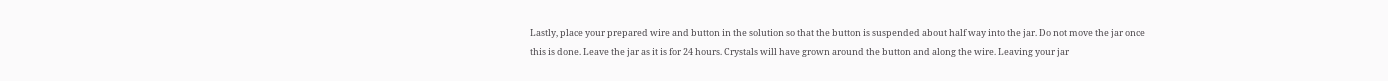Lastly, place your prepared wire and button in the solution so that the button is suspended about half way into the jar. Do not move the jar once this is done. Leave the jar as it is for 24 hours. Crystals will have grown around the button and along the wire. Leaving your jar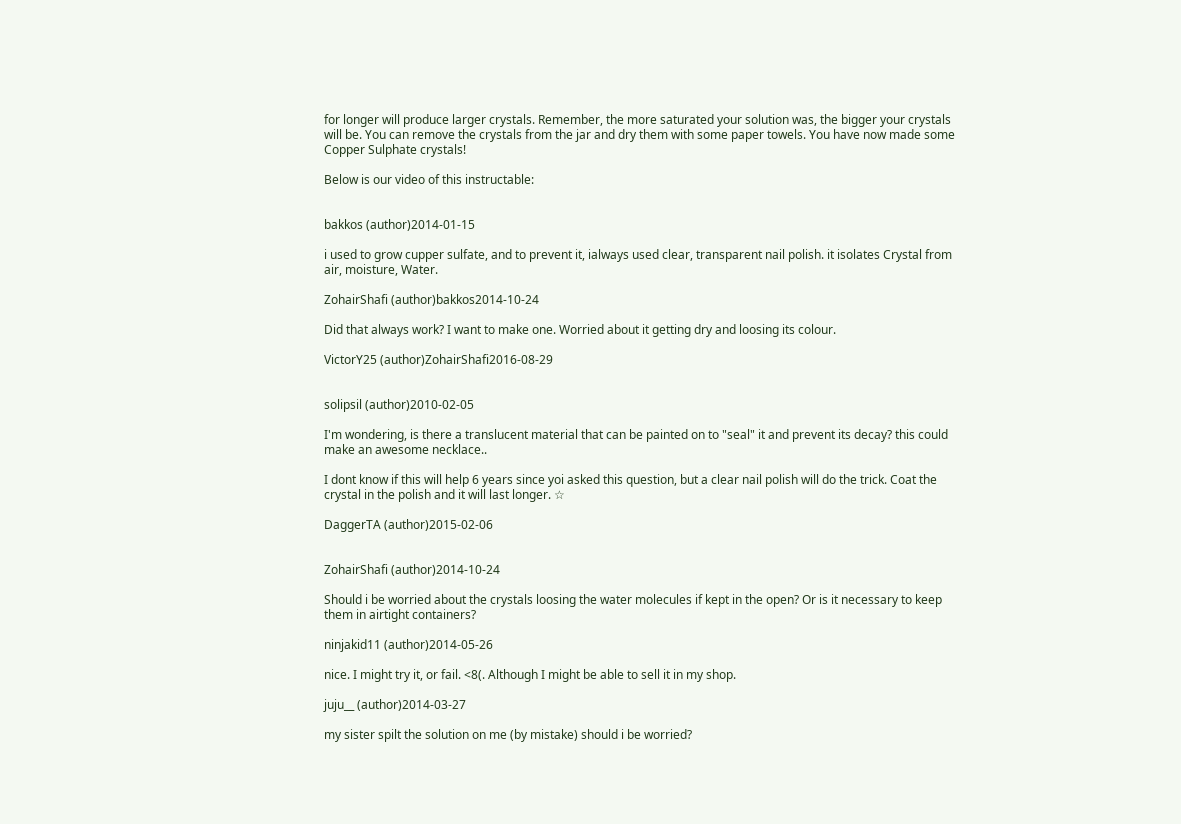for longer will produce larger crystals. Remember, the more saturated your solution was, the bigger your crystals will be. You can remove the crystals from the jar and dry them with some paper towels. You have now made some Copper Sulphate crystals!

Below is our video of this instructable:


bakkos (author)2014-01-15

i used to grow cupper sulfate, and to prevent it, ialways used clear, transparent nail polish. it isolates Crystal from air, moisture, Water.

ZohairShafi (author)bakkos2014-10-24

Did that always work? I want to make one. Worried about it getting dry and loosing its colour.

VictorY25 (author)ZohairShafi2016-08-29


solipsil (author)2010-02-05

I'm wondering, is there a translucent material that can be painted on to "seal" it and prevent its decay? this could make an awesome necklace..

I dont know if this will help 6 years since yoi asked this question, but a clear nail polish will do the trick. Coat the crystal in the polish and it will last longer. ☆

DaggerTA (author)2015-02-06


ZohairShafi (author)2014-10-24

Should i be worried about the crystals loosing the water molecules if kept in the open? Or is it necessary to keep them in airtight containers?

ninjakid11 (author)2014-05-26

nice. I might try it, or fail. <8(. Although I might be able to sell it in my shop.

juju__ (author)2014-03-27

my sister spilt the solution on me (by mistake) should i be worried?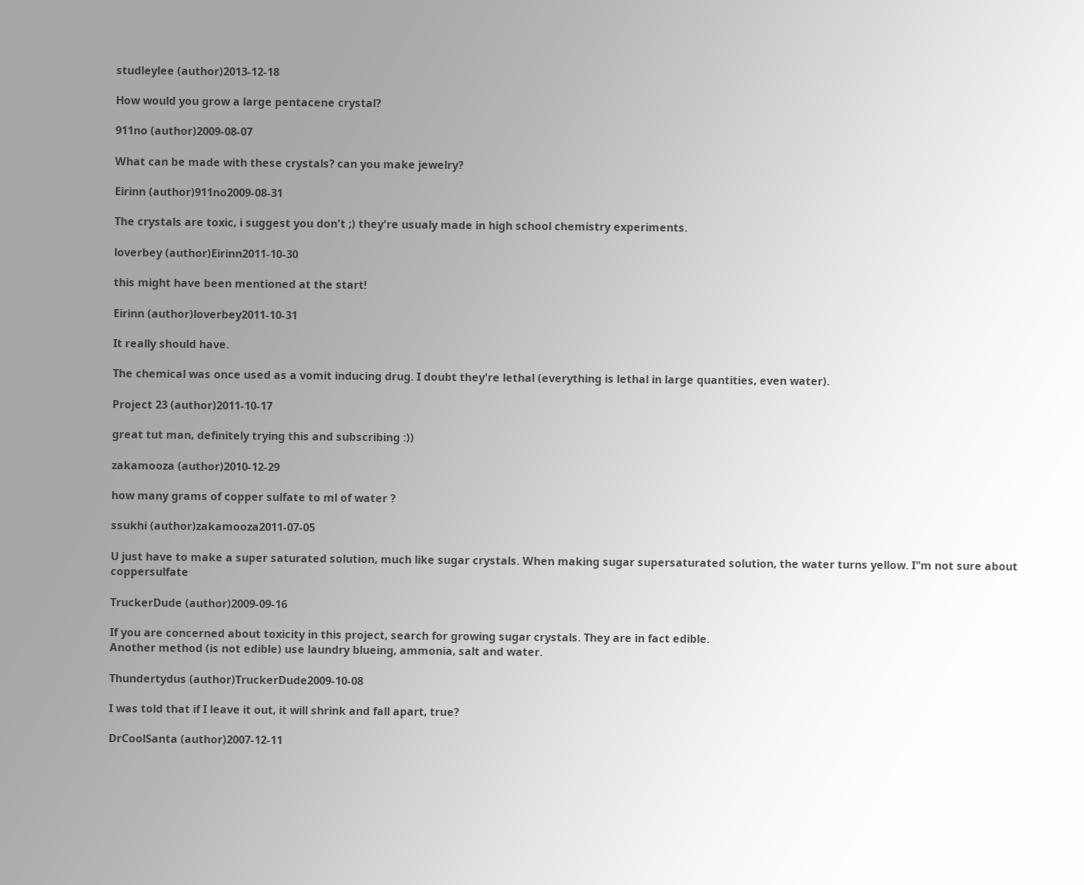studleylee (author)2013-12-18

How would you grow a large pentacene crystal?

911no (author)2009-08-07

What can be made with these crystals? can you make jewelry?

Eirinn (author)911no2009-08-31

The crystals are toxic, i suggest you don't ;) they're usualy made in high school chemistry experiments.

loverbey (author)Eirinn2011-10-30

this might have been mentioned at the start!

Eirinn (author)loverbey2011-10-31

It really should have.

The chemical was once used as a vomit inducing drug. I doubt they're lethal (everything is lethal in large quantities, even water).

Project 23 (author)2011-10-17

great tut man, definitely trying this and subscribing :))

zakamooza (author)2010-12-29

how many grams of copper sulfate to ml of water ?

ssukhi (author)zakamooza2011-07-05

U just have to make a super saturated solution, much like sugar crystals. When making sugar supersaturated solution, the water turns yellow. I"m not sure about coppersulfate

TruckerDude (author)2009-09-16

If you are concerned about toxicity in this project, search for growing sugar crystals. They are in fact edible.
Another method (is not edible) use laundry blueing, ammonia, salt and water.

Thundertydus (author)TruckerDude2009-10-08

I was told that if I leave it out, it will shrink and fall apart, true?

DrCoolSanta (author)2007-12-11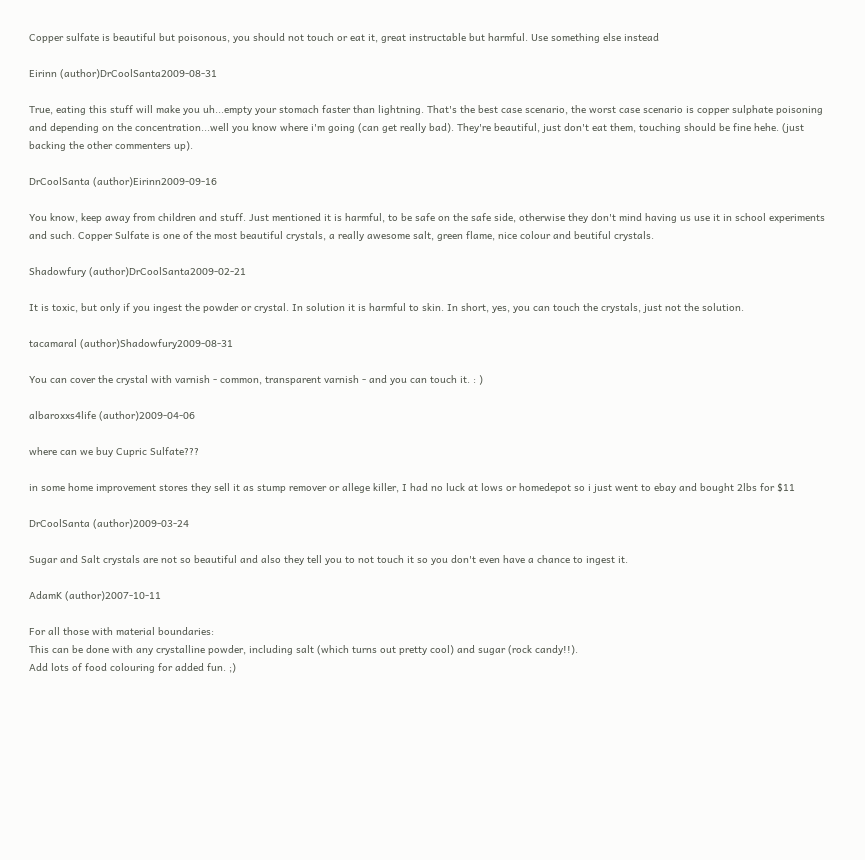Copper sulfate is beautiful but poisonous, you should not touch or eat it, great instructable but harmful. Use something else instead

Eirinn (author)DrCoolSanta2009-08-31

True, eating this stuff will make you uh...empty your stomach faster than lightning. That's the best case scenario, the worst case scenario is copper sulphate poisoning and depending on the concentration...well you know where i'm going (can get really bad). They're beautiful, just don't eat them, touching should be fine hehe. (just backing the other commenters up).

DrCoolSanta (author)Eirinn2009-09-16

You know, keep away from children and stuff. Just mentioned it is harmful, to be safe on the safe side, otherwise they don't mind having us use it in school experiments and such. Copper Sulfate is one of the most beautiful crystals, a really awesome salt, green flame, nice colour and beutiful crystals.

Shadowfury (author)DrCoolSanta2009-02-21

It is toxic, but only if you ingest the powder or crystal. In solution it is harmful to skin. In short, yes, you can touch the crystals, just not the solution.

tacamaral (author)Shadowfury2009-08-31

You can cover the crystal with varnish - common, transparent varnish - and you can touch it. : )

albaroxxs4life (author)2009-04-06

where can we buy Cupric Sulfate???

in some home improvement stores they sell it as stump remover or allege killer, I had no luck at lows or homedepot so i just went to ebay and bought 2lbs for $11

DrCoolSanta (author)2009-03-24

Sugar and Salt crystals are not so beautiful and also they tell you to not touch it so you don't even have a chance to ingest it.

AdamK (author)2007-10-11

For all those with material boundaries:
This can be done with any crystalline powder, including salt (which turns out pretty cool) and sugar (rock candy!!).
Add lots of food colouring for added fun. ;)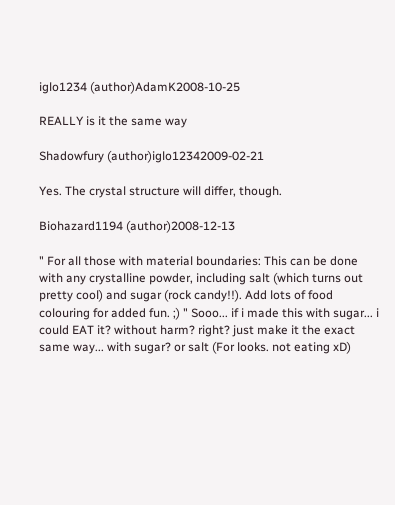iglo1234 (author)AdamK2008-10-25

REALLY is it the same way

Shadowfury (author)iglo12342009-02-21

Yes. The crystal structure will differ, though.

Biohazard1194 (author)2008-12-13

" For all those with material boundaries: This can be done with any crystalline powder, including salt (which turns out pretty cool) and sugar (rock candy!!). Add lots of food colouring for added fun. ;) " Sooo... if i made this with sugar... i could EAT it? without harm? right? just make it the exact same way... with sugar? or salt (For looks. not eating xD)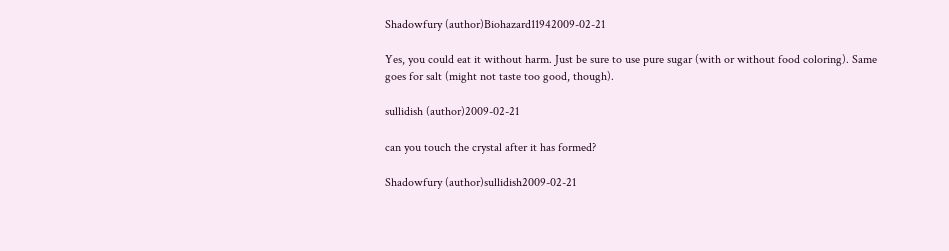Shadowfury (author)Biohazard11942009-02-21

Yes, you could eat it without harm. Just be sure to use pure sugar (with or without food coloring). Same goes for salt (might not taste too good, though).

sullidish (author)2009-02-21

can you touch the crystal after it has formed?

Shadowfury (author)sullidish2009-02-21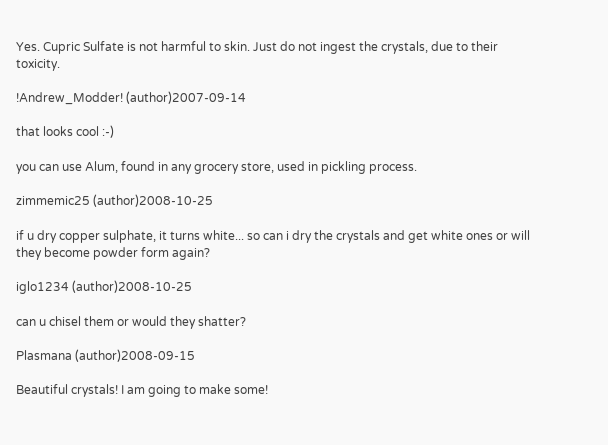Yes. Cupric Sulfate is not harmful to skin. Just do not ingest the crystals, due to their toxicity.

!Andrew_Modder! (author)2007-09-14

that looks cool :-)

you can use Alum, found in any grocery store, used in pickling process.

zimmemic25 (author)2008-10-25

if u dry copper sulphate, it turns white... so can i dry the crystals and get white ones or will they become powder form again?

iglo1234 (author)2008-10-25

can u chisel them or would they shatter?

Plasmana (author)2008-09-15

Beautiful crystals! I am going to make some!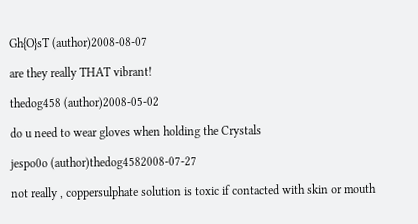Gh{O}sT (author)2008-08-07

are they really THAT vibrant!

thedog458 (author)2008-05-02

do u need to wear gloves when holding the Crystals

jespo0o (author)thedog4582008-07-27

not really , coppersulphate solution is toxic if contacted with skin or mouth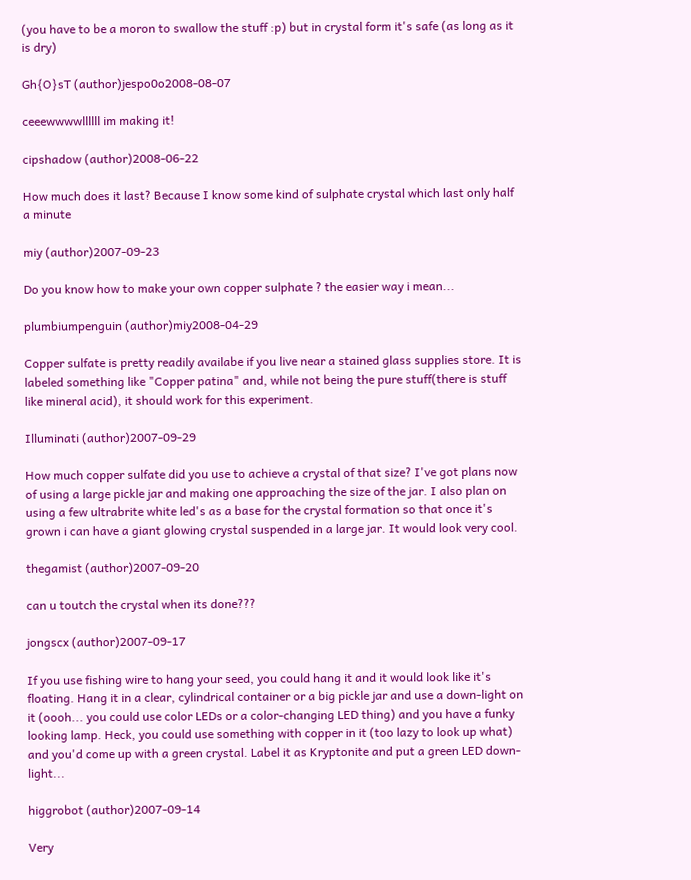(you have to be a moron to swallow the stuff :p) but in crystal form it's safe (as long as it is dry)

Gh{O}sT (author)jespo0o2008-08-07

ceeewwwwllllll im making it!

cipshadow (author)2008-06-22

How much does it last? Because I know some kind of sulphate crystal which last only half a minute

miy (author)2007-09-23

Do you know how to make your own copper sulphate ? the easier way i mean...

plumbiumpenguin (author)miy2008-04-29

Copper sulfate is pretty readily availabe if you live near a stained glass supplies store. It is labeled something like "Copper patina" and, while not being the pure stuff(there is stuff like mineral acid), it should work for this experiment.

Illuminati (author)2007-09-29

How much copper sulfate did you use to achieve a crystal of that size? I've got plans now of using a large pickle jar and making one approaching the size of the jar. I also plan on using a few ultrabrite white led's as a base for the crystal formation so that once it's grown i can have a giant glowing crystal suspended in a large jar. It would look very cool.

thegamist (author)2007-09-20

can u toutch the crystal when its done???

jongscx (author)2007-09-17

If you use fishing wire to hang your seed, you could hang it and it would look like it's floating. Hang it in a clear, cylindrical container or a big pickle jar and use a down-light on it (oooh... you could use color LEDs or a color-changing LED thing) and you have a funky looking lamp. Heck, you could use something with copper in it (too lazy to look up what) and you'd come up with a green crystal. Label it as Kryptonite and put a green LED down-light...

higgrobot (author)2007-09-14

Very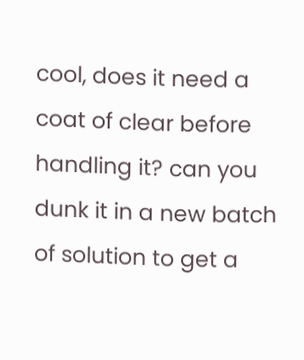cool, does it need a coat of clear before handling it? can you dunk it in a new batch of solution to get a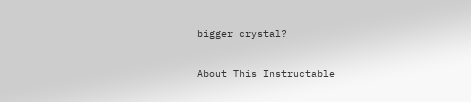bigger crystal?

About This Instructable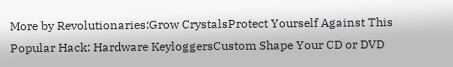More by Revolutionaries:Grow CrystalsProtect Yourself Against This Popular Hack: Hardware KeyloggersCustom Shape Your CD or DVD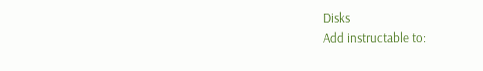Disks
Add instructable to: